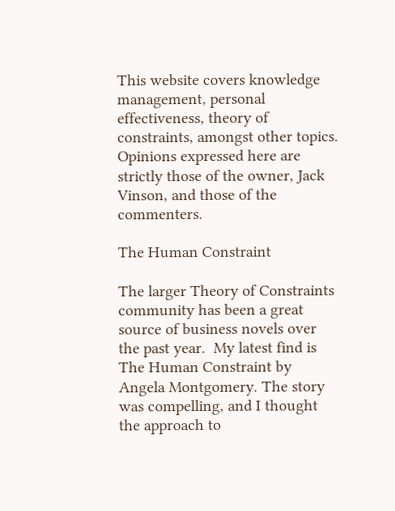This website covers knowledge management, personal effectiveness, theory of constraints, amongst other topics. Opinions expressed here are strictly those of the owner, Jack Vinson, and those of the commenters.

The Human Constraint

The larger Theory of Constraints community has been a great source of business novels over the past year.  My latest find is The Human Constraint by Angela Montgomery. The story was compelling, and I thought the approach to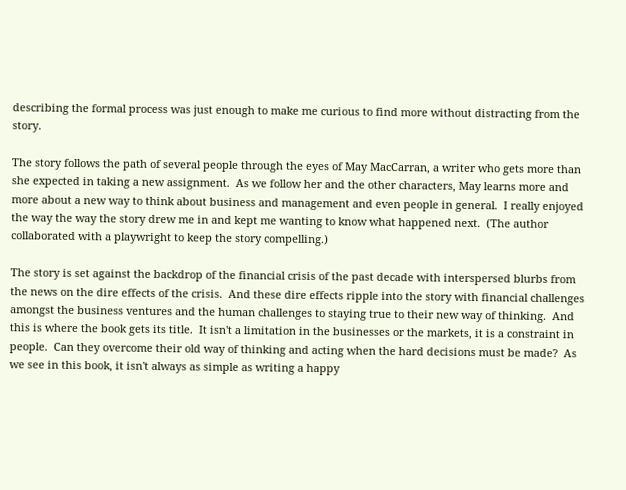describing the formal process was just enough to make me curious to find more without distracting from the story.

The story follows the path of several people through the eyes of May MacCarran, a writer who gets more than she expected in taking a new assignment.  As we follow her and the other characters, May learns more and more about a new way to think about business and management and even people in general.  I really enjoyed the way the way the story drew me in and kept me wanting to know what happened next.  (The author collaborated with a playwright to keep the story compelling.)

The story is set against the backdrop of the financial crisis of the past decade with interspersed blurbs from the news on the dire effects of the crisis.  And these dire effects ripple into the story with financial challenges amongst the business ventures and the human challenges to staying true to their new way of thinking.  And this is where the book gets its title.  It isn't a limitation in the businesses or the markets, it is a constraint in people.  Can they overcome their old way of thinking and acting when the hard decisions must be made?  As we see in this book, it isn't always as simple as writing a happy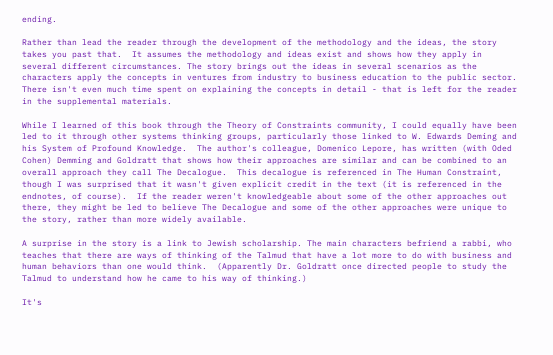ending.

Rather than lead the reader through the development of the methodology and the ideas, the story takes you past that.  It assumes the methodology and ideas exist and shows how they apply in several different circumstances. The story brings out the ideas in several scenarios as the characters apply the concepts in ventures from industry to business education to the public sector.  There isn't even much time spent on explaining the concepts in detail - that is left for the reader in the supplemental materials.

While I learned of this book through the Theory of Constraints community, I could equally have been led to it through other systems thinking groups, particularly those linked to W. Edwards Deming and his System of Profound Knowledge.  The author's colleague, Domenico Lepore, has written (with Oded Cohen) Demming and Goldratt that shows how their approaches are similar and can be combined to an overall approach they call The Decalogue.  This decalogue is referenced in The Human Constraint, though I was surprised that it wasn't given explicit credit in the text (it is referenced in the endnotes, of course).  If the reader weren't knowledgeable about some of the other approaches out there, they might be led to believe The Decalogue and some of the other approaches were unique to the story, rather than more widely available.

A surprise in the story is a link to Jewish scholarship. The main characters befriend a rabbi, who teaches that there are ways of thinking of the Talmud that have a lot more to do with business and human behaviors than one would think.  (Apparently Dr. Goldratt once directed people to study the Talmud to understand how he came to his way of thinking.)

It's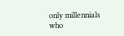only millennials who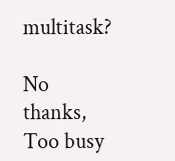multitask?

No thanks, Too busy